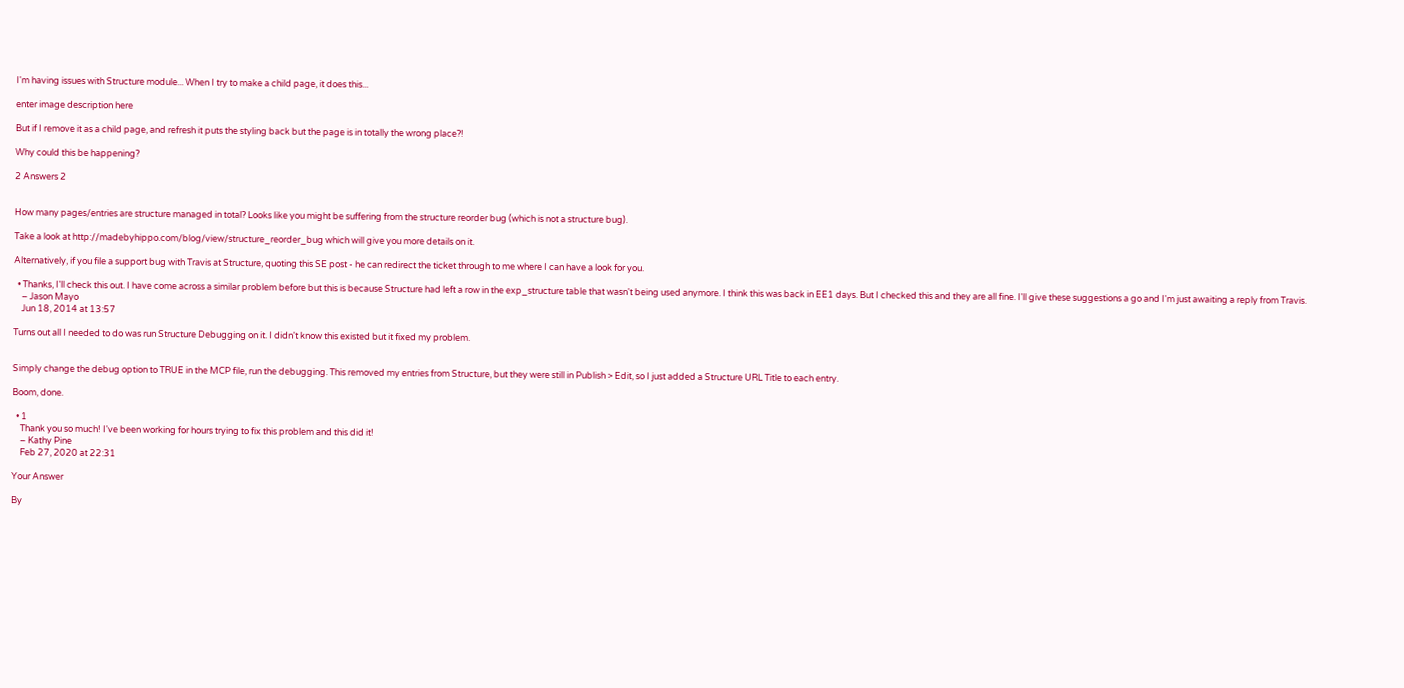I'm having issues with Structure module... When I try to make a child page, it does this...

enter image description here

But if I remove it as a child page, and refresh it puts the styling back but the page is in totally the wrong place?!

Why could this be happening?

2 Answers 2


How many pages/entries are structure managed in total? Looks like you might be suffering from the structure reorder bug (which is not a structure bug).

Take a look at http://madebyhippo.com/blog/view/structure_reorder_bug which will give you more details on it.

Alternatively, if you file a support bug with Travis at Structure, quoting this SE post - he can redirect the ticket through to me where I can have a look for you.

  • Thanks, I'll check this out. I have come across a similar problem before but this is because Structure had left a row in the exp_structure table that wasn't being used anymore. I think this was back in EE1 days. But I checked this and they are all fine. I'll give these suggestions a go and I'm just awaiting a reply from Travis.
    – Jason Mayo
    Jun 18, 2014 at 13:57

Turns out all I needed to do was run Structure Debugging on it. I didn't know this existed but it fixed my problem.


Simply change the debug option to TRUE in the MCP file, run the debugging. This removed my entries from Structure, but they were still in Publish > Edit, so I just added a Structure URL Title to each entry.

Boom, done.

  • 1
    Thank you so much! I've been working for hours trying to fix this problem and this did it!
    – Kathy Pine
    Feb 27, 2020 at 22:31

Your Answer

By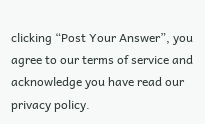clicking “Post Your Answer”, you agree to our terms of service and acknowledge you have read our privacy policy.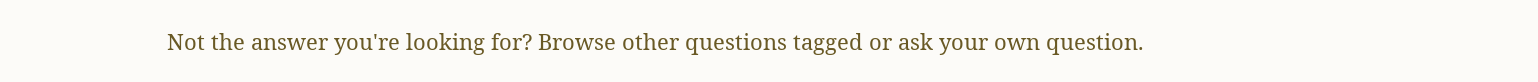Not the answer you're looking for? Browse other questions tagged or ask your own question.